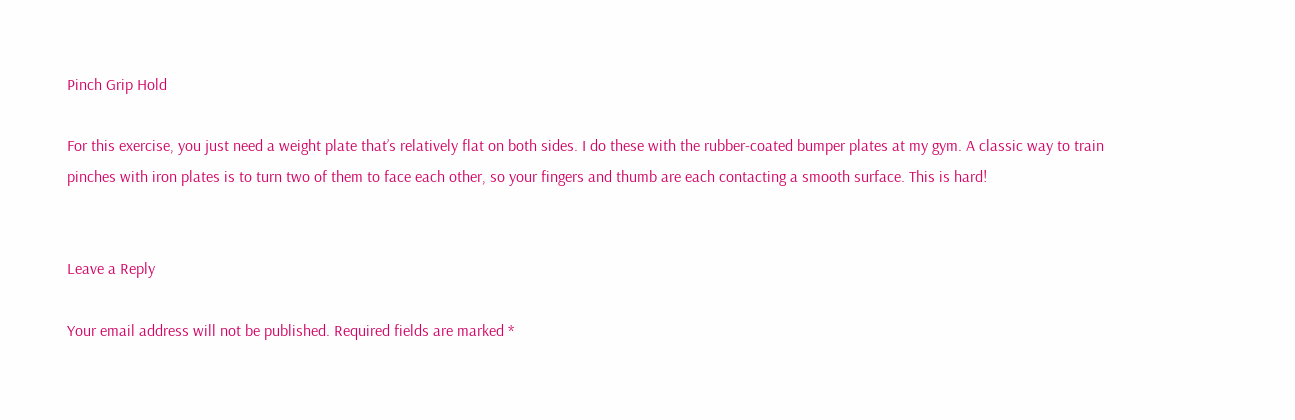Pinch Grip Hold

For this exercise, you just need a weight plate that’s relatively flat on both sides. I do these with the rubber-coated bumper plates at my gym. A classic way to train pinches with iron plates is to turn two of them to face each other, so your fingers and thumb are each contacting a smooth surface. This is hard!


Leave a Reply

Your email address will not be published. Required fields are marked *